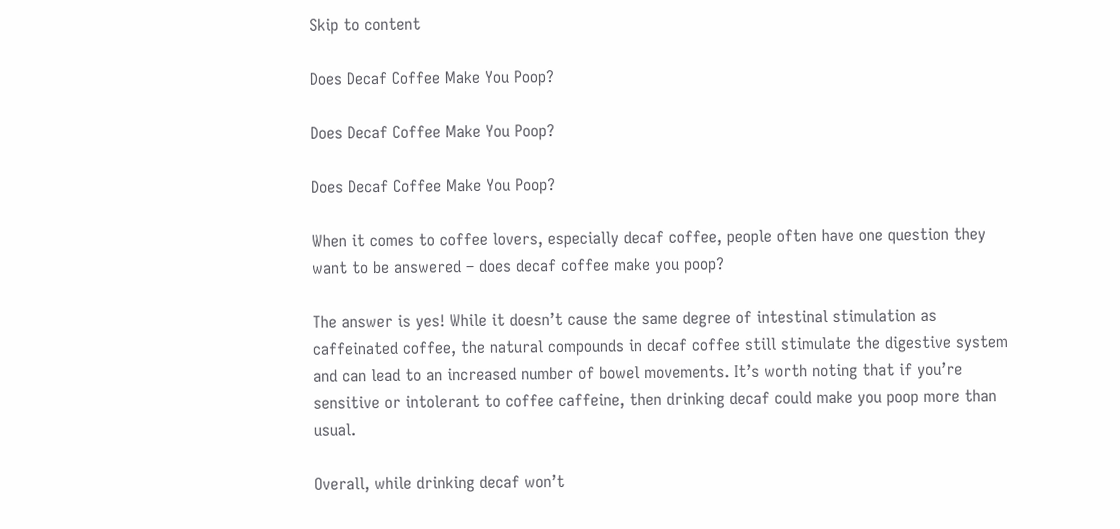Skip to content

Does Decaf Coffee Make You Poop?

Does Decaf Coffee Make You Poop?

Does Decaf Coffee Make You Poop?

When it comes to coffee lovers, especially decaf coffee, people often have one question they want to be answered – does decaf coffee make you poop?

The answer is yes! While it doesn’t cause the same degree of intestinal stimulation as caffeinated coffee, the natural compounds in decaf coffee still stimulate the digestive system and can lead to an increased number of bowel movements. It’s worth noting that if you’re sensitive or intolerant to coffee caffeine, then drinking decaf could make you poop more than usual.

Overall, while drinking decaf won’t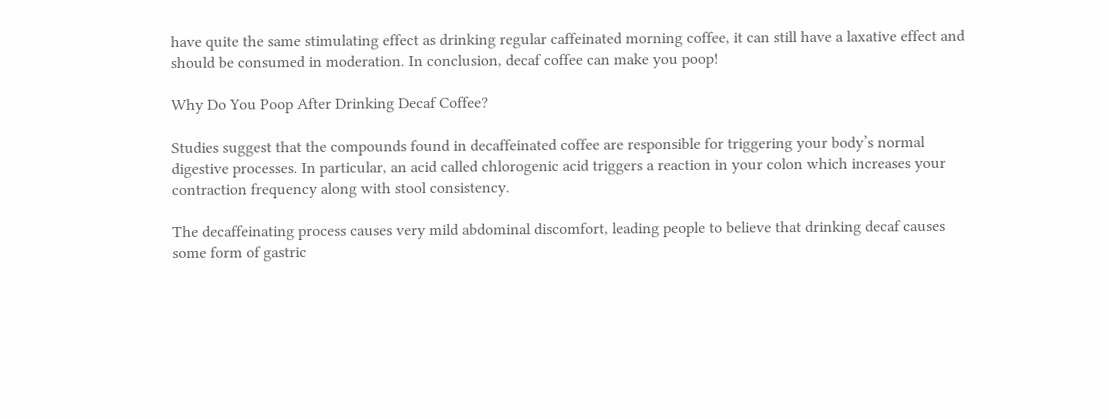have quite the same stimulating effect as drinking regular caffeinated morning coffee, it can still have a laxative effect and should be consumed in moderation. In conclusion, decaf coffee can make you poop!

Why Do You Poop After Drinking Decaf Coffee?

Studies suggest that the compounds found in decaffeinated coffee are responsible for triggering your body’s normal digestive processes. In particular, an acid called chlorogenic acid triggers a reaction in your colon which increases your contraction frequency along with stool consistency.

The decaffeinating process causes very mild abdominal discomfort, leading people to believe that drinking decaf causes some form of gastric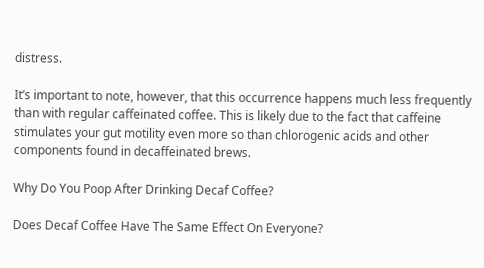distress.

It’s important to note, however, that this occurrence happens much less frequently than with regular caffeinated coffee. This is likely due to the fact that caffeine stimulates your gut motility even more so than chlorogenic acids and other components found in decaffeinated brews.

Why Do You Poop After Drinking Decaf Coffee?

Does Decaf Coffee Have The Same Effect On Everyone?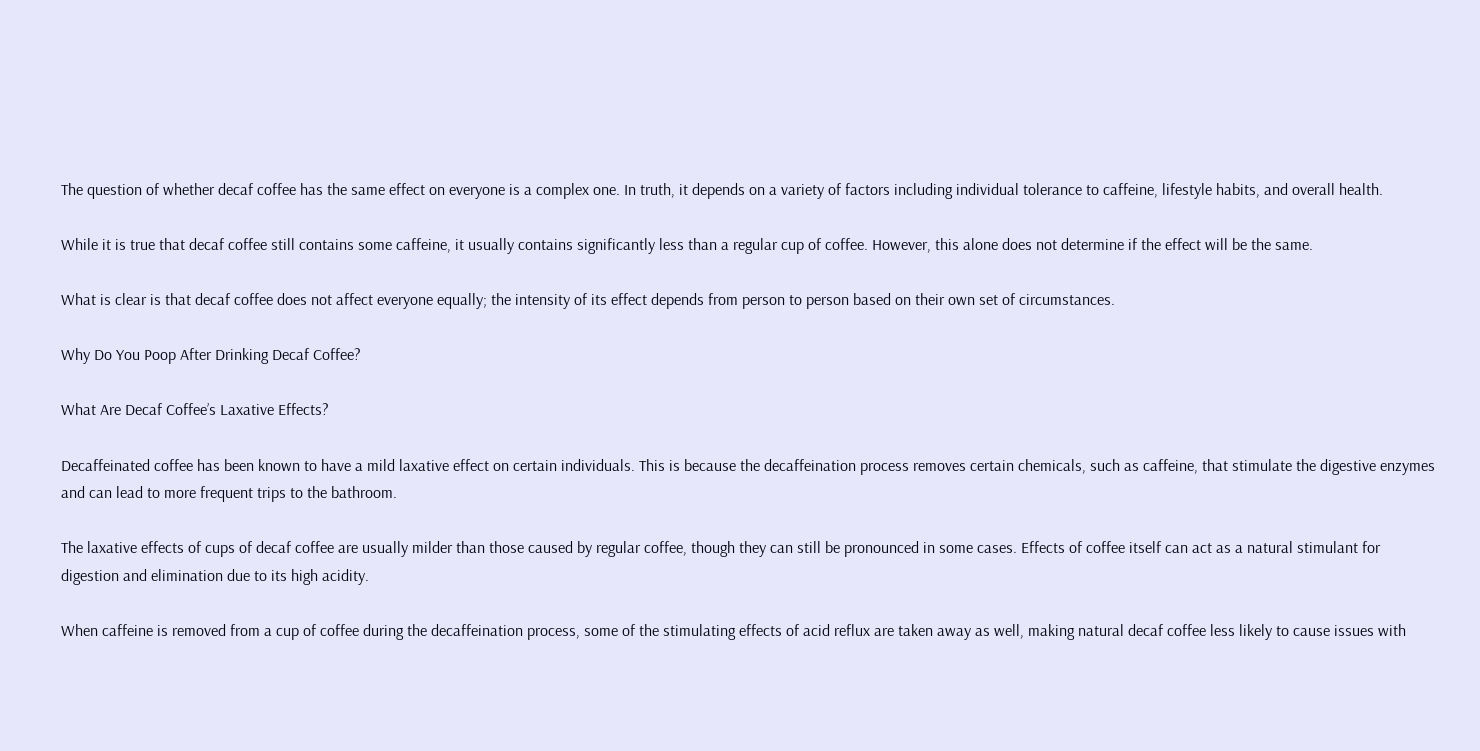The question of whether decaf coffee has the same effect on everyone is a complex one. In truth, it depends on a variety of factors including individual tolerance to caffeine, lifestyle habits, and overall health.

While it is true that decaf coffee still contains some caffeine, it usually contains significantly less than a regular cup of coffee. However, this alone does not determine if the effect will be the same.

What is clear is that decaf coffee does not affect everyone equally; the intensity of its effect depends from person to person based on their own set of circumstances.

Why Do You Poop After Drinking Decaf Coffee?

What Are Decaf Coffee’s Laxative Effects?

Decaffeinated coffee has been known to have a mild laxative effect on certain individuals. This is because the decaffeination process removes certain chemicals, such as caffeine, that stimulate the digestive enzymes and can lead to more frequent trips to the bathroom.

The laxative effects of cups of decaf coffee are usually milder than those caused by regular coffee, though they can still be pronounced in some cases. Effects of coffee itself can act as a natural stimulant for digestion and elimination due to its high acidity.

When caffeine is removed from a cup of coffee during the decaffeination process, some of the stimulating effects of acid reflux are taken away as well, making natural decaf coffee less likely to cause issues with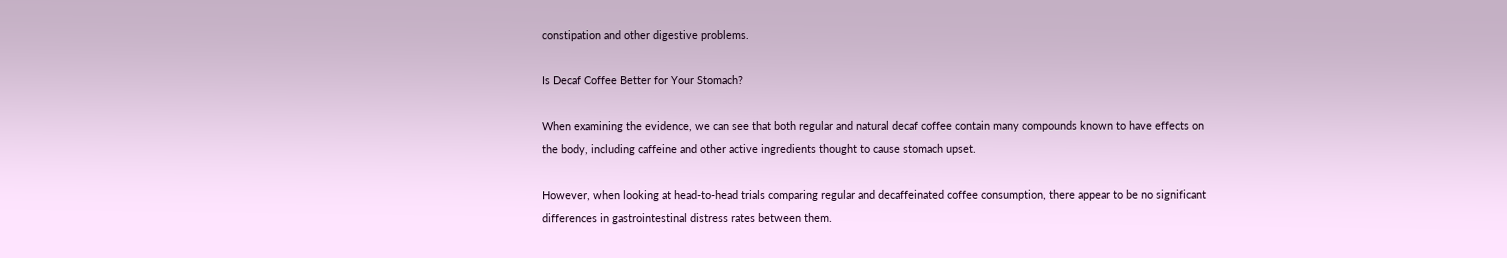constipation and other digestive problems.

Is Decaf Coffee Better for Your Stomach?

When examining the evidence, we can see that both regular and natural decaf coffee contain many compounds known to have effects on the body, including caffeine and other active ingredients thought to cause stomach upset.

However, when looking at head-to-head trials comparing regular and decaffeinated coffee consumption, there appear to be no significant differences in gastrointestinal distress rates between them.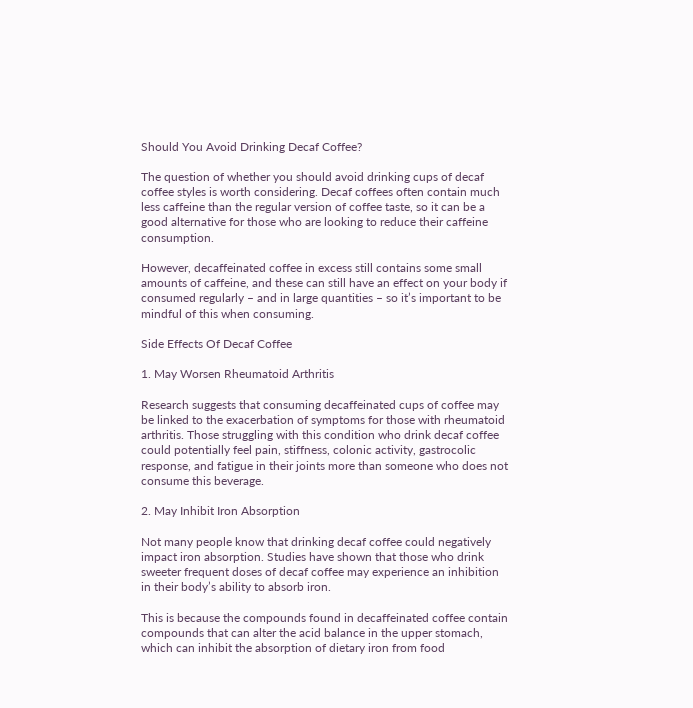Should You Avoid Drinking Decaf Coffee?

The question of whether you should avoid drinking cups of decaf coffee styles is worth considering. Decaf coffees often contain much less caffeine than the regular version of coffee taste, so it can be a good alternative for those who are looking to reduce their caffeine consumption.

However, decaffeinated coffee in excess still contains some small amounts of caffeine, and these can still have an effect on your body if consumed regularly – and in large quantities – so it’s important to be mindful of this when consuming.

Side Effects Of Decaf Coffee

1. May Worsen Rheumatoid Arthritis

Research suggests that consuming decaffeinated cups of coffee may be linked to the exacerbation of symptoms for those with rheumatoid arthritis. Those struggling with this condition who drink decaf coffee could potentially feel pain, stiffness, colonic activity, gastrocolic response, and fatigue in their joints more than someone who does not consume this beverage.

2. May Inhibit Iron Absorption

Not many people know that drinking decaf coffee could negatively impact iron absorption. Studies have shown that those who drink sweeter frequent doses of decaf coffee may experience an inhibition in their body’s ability to absorb iron.

This is because the compounds found in decaffeinated coffee contain compounds that can alter the acid balance in the upper stomach, which can inhibit the absorption of dietary iron from food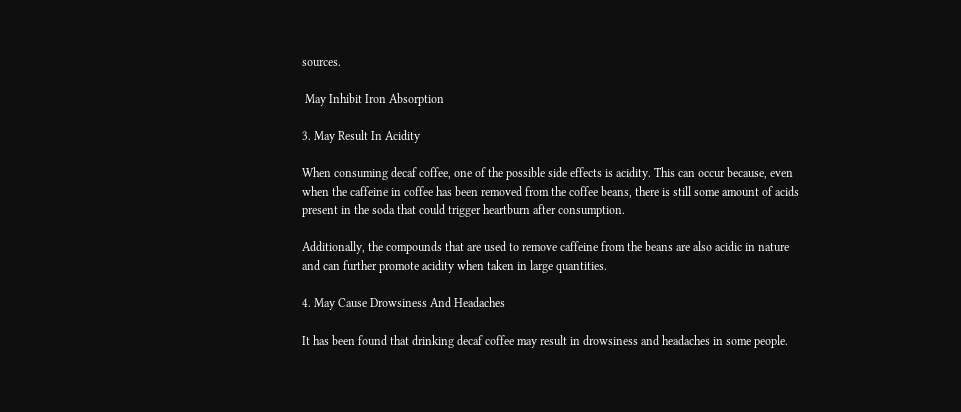sources.

 May Inhibit Iron Absorption

3. May Result In Acidity

When consuming decaf coffee, one of the possible side effects is acidity. This can occur because, even when the caffeine in coffee has been removed from the coffee beans, there is still some amount of acids present in the soda that could trigger heartburn after consumption.

Additionally, the compounds that are used to remove caffeine from the beans are also acidic in nature and can further promote acidity when taken in large quantities.

4. May Cause Drowsiness And Headaches

It has been found that drinking decaf coffee may result in drowsiness and headaches in some people.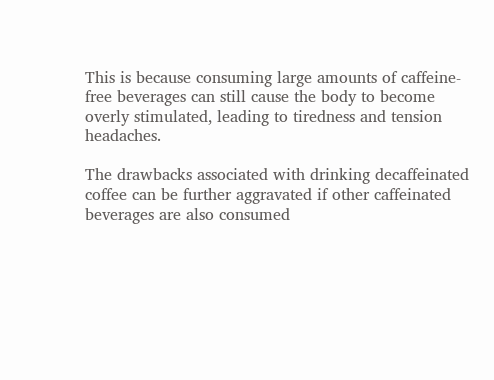This is because consuming large amounts of caffeine-free beverages can still cause the body to become overly stimulated, leading to tiredness and tension headaches.

The drawbacks associated with drinking decaffeinated coffee can be further aggravated if other caffeinated beverages are also consumed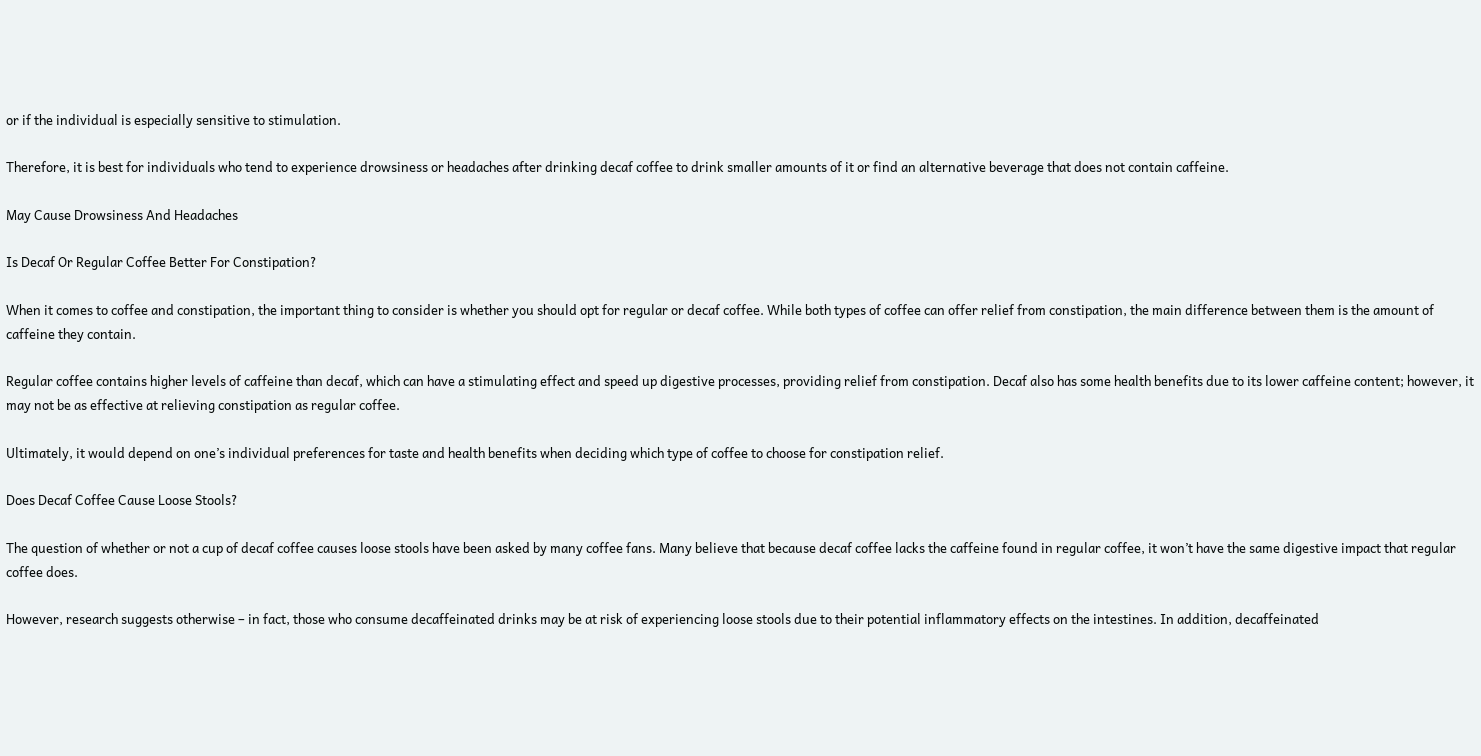or if the individual is especially sensitive to stimulation.

Therefore, it is best for individuals who tend to experience drowsiness or headaches after drinking decaf coffee to drink smaller amounts of it or find an alternative beverage that does not contain caffeine.

May Cause Drowsiness And Headaches

Is Decaf Or Regular Coffee Better For Constipation?

When it comes to coffee and constipation, the important thing to consider is whether you should opt for regular or decaf coffee. While both types of coffee can offer relief from constipation, the main difference between them is the amount of caffeine they contain.

Regular coffee contains higher levels of caffeine than decaf, which can have a stimulating effect and speed up digestive processes, providing relief from constipation. Decaf also has some health benefits due to its lower caffeine content; however, it may not be as effective at relieving constipation as regular coffee.

Ultimately, it would depend on one’s individual preferences for taste and health benefits when deciding which type of coffee to choose for constipation relief.

Does Decaf Coffee Cause Loose Stools?

The question of whether or not a cup of decaf coffee causes loose stools have been asked by many coffee fans. Many believe that because decaf coffee lacks the caffeine found in regular coffee, it won’t have the same digestive impact that regular coffee does.

However, research suggests otherwise – in fact, those who consume decaffeinated drinks may be at risk of experiencing loose stools due to their potential inflammatory effects on the intestines. In addition, decaffeinated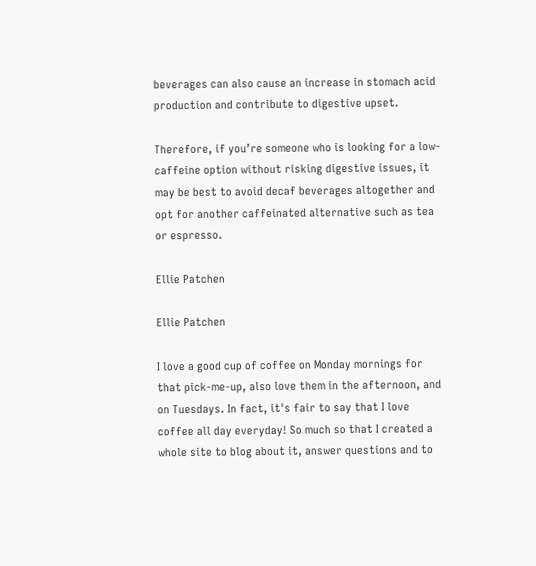beverages can also cause an increase in stomach acid production and contribute to digestive upset.

Therefore, if you’re someone who is looking for a low-caffeine option without risking digestive issues, it may be best to avoid decaf beverages altogether and opt for another caffeinated alternative such as tea or espresso.

Ellie Patchen

Ellie Patchen

I love a good cup of coffee on Monday mornings for that pick-me-up, also love them in the afternoon, and on Tuesdays. In fact, it's fair to say that I love coffee all day everyday! So much so that I created a whole site to blog about it, answer questions and to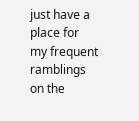just have a place for my frequent ramblings on the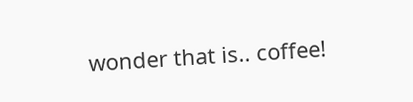wonder that is.. coffee!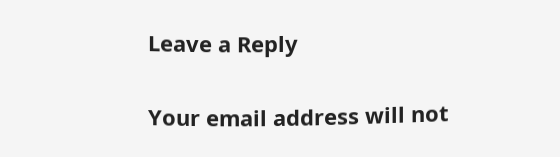Leave a Reply

Your email address will not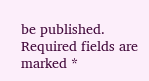be published. Required fields are marked *